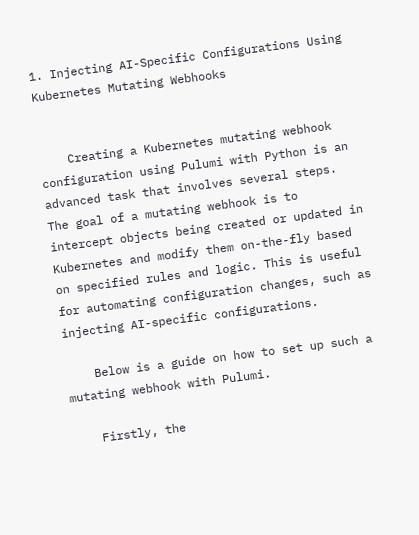1. Injecting AI-Specific Configurations Using Kubernetes Mutating Webhooks


    Creating a Kubernetes mutating webhook configuration using Pulumi with Python is an advanced task that involves several steps. The goal of a mutating webhook is to intercept objects being created or updated in Kubernetes and modify them on-the-fly based on specified rules and logic. This is useful for automating configuration changes, such as injecting AI-specific configurations.

    Below is a guide on how to set up such a mutating webhook with Pulumi.

    Firstly, the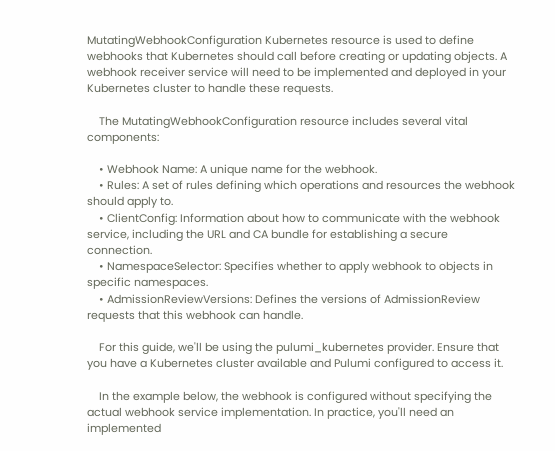MutatingWebhookConfiguration Kubernetes resource is used to define webhooks that Kubernetes should call before creating or updating objects. A webhook receiver service will need to be implemented and deployed in your Kubernetes cluster to handle these requests.

    The MutatingWebhookConfiguration resource includes several vital components:

    • Webhook Name: A unique name for the webhook.
    • Rules: A set of rules defining which operations and resources the webhook should apply to.
    • ClientConfig: Information about how to communicate with the webhook service, including the URL and CA bundle for establishing a secure connection.
    • NamespaceSelector: Specifies whether to apply webhook to objects in specific namespaces.
    • AdmissionReviewVersions: Defines the versions of AdmissionReview requests that this webhook can handle.

    For this guide, we'll be using the pulumi_kubernetes provider. Ensure that you have a Kubernetes cluster available and Pulumi configured to access it.

    In the example below, the webhook is configured without specifying the actual webhook service implementation. In practice, you'll need an implemented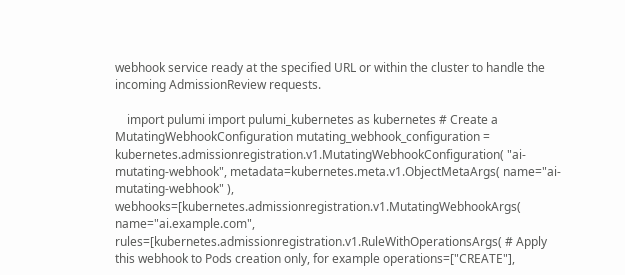webhook service ready at the specified URL or within the cluster to handle the incoming AdmissionReview requests.

    import pulumi import pulumi_kubernetes as kubernetes # Create a MutatingWebhookConfiguration mutating_webhook_configuration = kubernetes.admissionregistration.v1.MutatingWebhookConfiguration( "ai-mutating-webhook", metadata=kubernetes.meta.v1.ObjectMetaArgs( name="ai-mutating-webhook" ), webhooks=[kubernetes.admissionregistration.v1.MutatingWebhookArgs( name="ai.example.com", rules=[kubernetes.admissionregistration.v1.RuleWithOperationsArgs( # Apply this webhook to Pods creation only, for example operations=["CREATE"],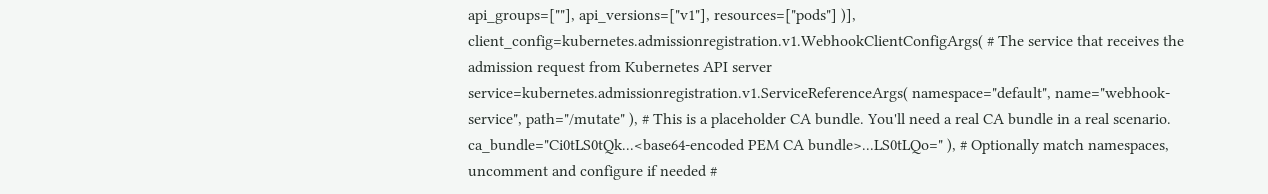api_groups=[""], api_versions=["v1"], resources=["pods"] )], client_config=kubernetes.admissionregistration.v1.WebhookClientConfigArgs( # The service that receives the admission request from Kubernetes API server service=kubernetes.admissionregistration.v1.ServiceReferenceArgs( namespace="default", name="webhook-service", path="/mutate" ), # This is a placeholder CA bundle. You'll need a real CA bundle in a real scenario. ca_bundle="Ci0tLS0tQk...<base64-encoded PEM CA bundle>...LS0tLQo=" ), # Optionally match namespaces, uncomment and configure if needed #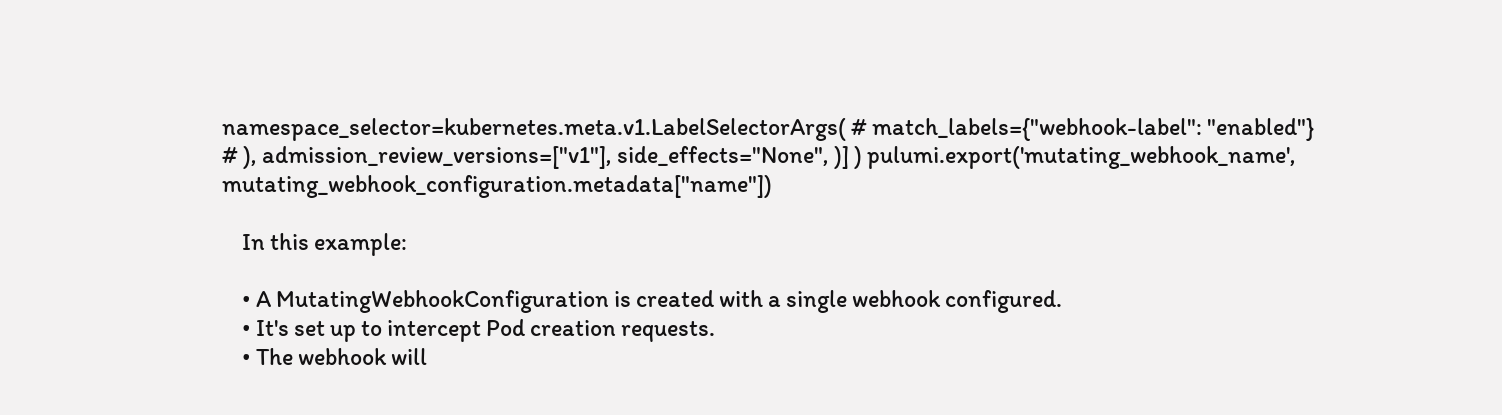namespace_selector=kubernetes.meta.v1.LabelSelectorArgs( # match_labels={"webhook-label": "enabled"} # ), admission_review_versions=["v1"], side_effects="None", )] ) pulumi.export('mutating_webhook_name', mutating_webhook_configuration.metadata["name"])

    In this example:

    • A MutatingWebhookConfiguration is created with a single webhook configured.
    • It's set up to intercept Pod creation requests.
    • The webhook will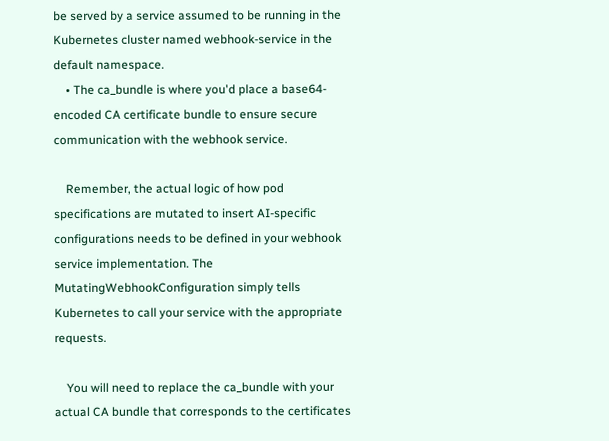be served by a service assumed to be running in the Kubernetes cluster named webhook-service in the default namespace.
    • The ca_bundle is where you'd place a base64-encoded CA certificate bundle to ensure secure communication with the webhook service.

    Remember, the actual logic of how pod specifications are mutated to insert AI-specific configurations needs to be defined in your webhook service implementation. The MutatingWebhookConfiguration simply tells Kubernetes to call your service with the appropriate requests.

    You will need to replace the ca_bundle with your actual CA bundle that corresponds to the certificates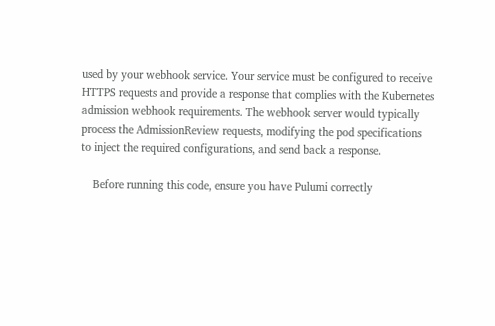used by your webhook service. Your service must be configured to receive HTTPS requests and provide a response that complies with the Kubernetes admission webhook requirements. The webhook server would typically process the AdmissionReview requests, modifying the pod specifications to inject the required configurations, and send back a response.

    Before running this code, ensure you have Pulumi correctly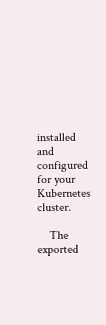installed and configured for your Kubernetes cluster.

    The exported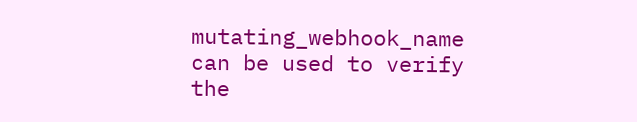mutating_webhook_name can be used to verify the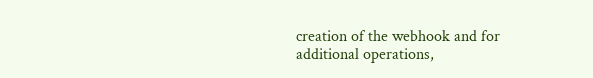creation of the webhook and for additional operations,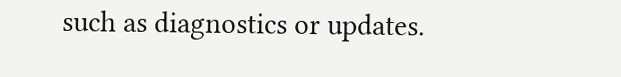such as diagnostics or updates.